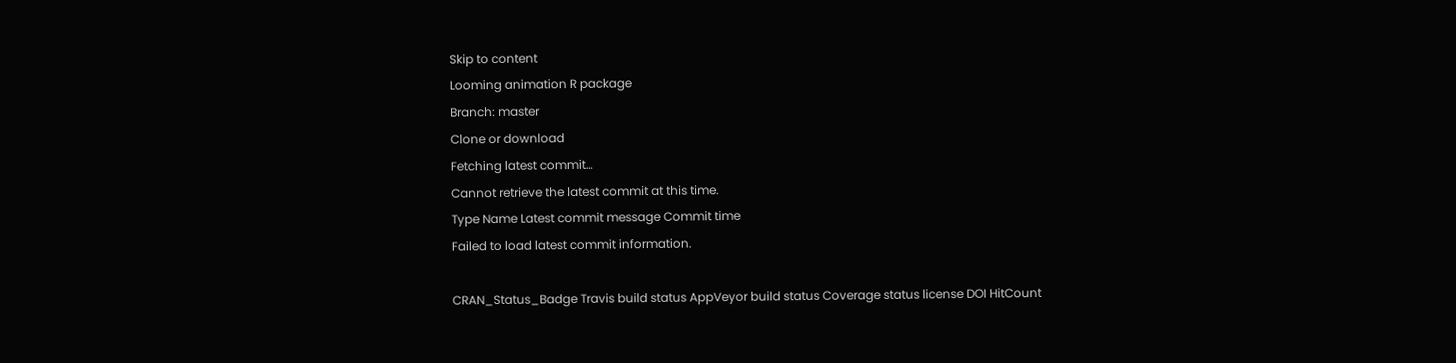Skip to content
Looming animation R package
Branch: master
Clone or download
Fetching latest commit…
Cannot retrieve the latest commit at this time.
Type Name Latest commit message Commit time
Failed to load latest commit information.

CRAN_Status_Badge Travis build status AppVeyor build status Coverage status license DOI HitCount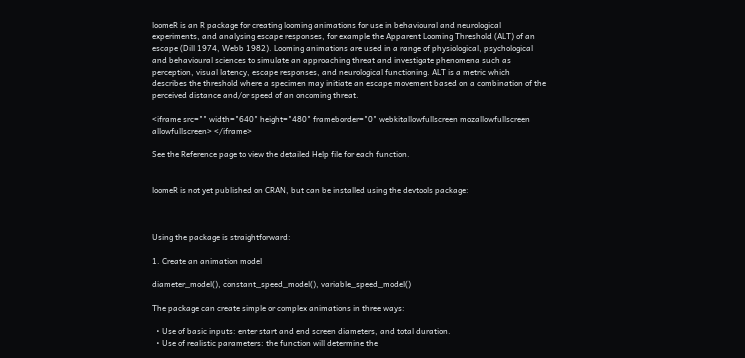loomeR is an R package for creating looming animations for use in behavioural and neurological experiments, and analysing escape responses, for example the Apparent Looming Threshold (ALT) of an escape (Dill 1974, Webb 1982). Looming animations are used in a range of physiological, psychological and behavioural sciences to simulate an approaching threat and investigate phenomena such as perception, visual latency, escape responses, and neurological functioning. ALT is a metric which describes the threshold where a specimen may initiate an escape movement based on a combination of the perceived distance and/or speed of an oncoming threat.

<iframe src="" width="640" height="480" frameborder="0" webkitallowfullscreen mozallowfullscreen allowfullscreen> </iframe>

See the Reference page to view the detailed Help file for each function.


loomeR is not yet published on CRAN, but can be installed using the devtools package:



Using the package is straightforward:

1. Create an animation model

diameter_model(), constant_speed_model(), variable_speed_model()

The package can create simple or complex animations in three ways:

  • Use of basic inputs: enter start and end screen diameters, and total duration.
  • Use of realistic parameters: the function will determine the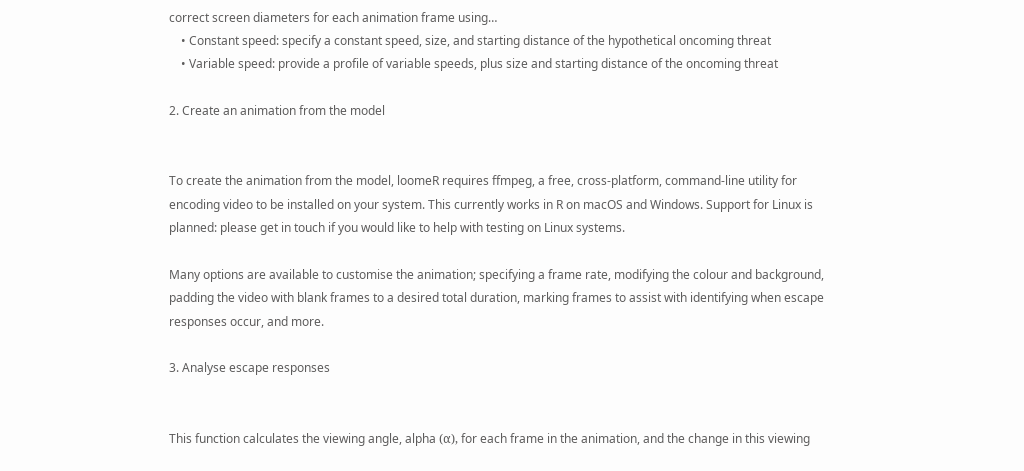correct screen diameters for each animation frame using…
    • Constant speed: specify a constant speed, size, and starting distance of the hypothetical oncoming threat
    • Variable speed: provide a profile of variable speeds, plus size and starting distance of the oncoming threat

2. Create an animation from the model


To create the animation from the model, loomeR requires ffmpeg, a free, cross-platform, command-line utility for encoding video to be installed on your system. This currently works in R on macOS and Windows. Support for Linux is planned: please get in touch if you would like to help with testing on Linux systems.

Many options are available to customise the animation; specifying a frame rate, modifying the colour and background, padding the video with blank frames to a desired total duration, marking frames to assist with identifying when escape responses occur, and more.

3. Analyse escape responses


This function calculates the viewing angle, alpha (α), for each frame in the animation, and the change in this viewing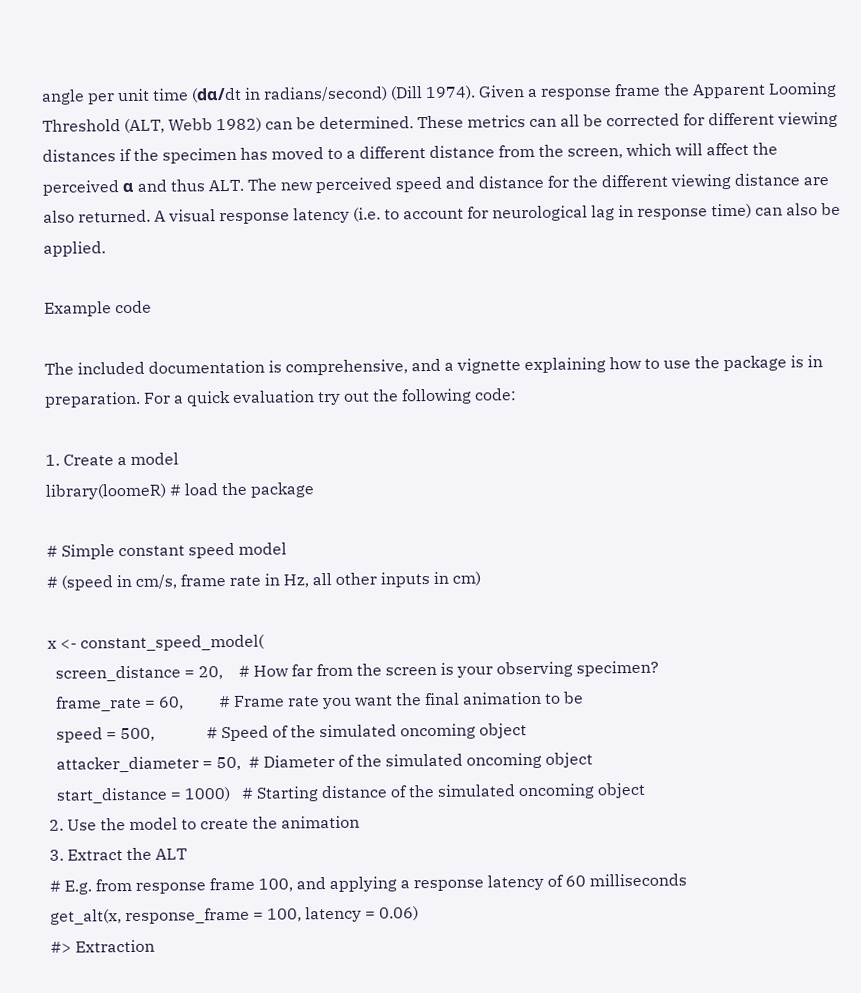angle per unit time (dα/dt in radians/second) (Dill 1974). Given a response frame the Apparent Looming Threshold (ALT, Webb 1982) can be determined. These metrics can all be corrected for different viewing distances if the specimen has moved to a different distance from the screen, which will affect the perceived α and thus ALT. The new perceived speed and distance for the different viewing distance are also returned. A visual response latency (i.e. to account for neurological lag in response time) can also be applied.

Example code

The included documentation is comprehensive, and a vignette explaining how to use the package is in preparation. For a quick evaluation try out the following code:

1. Create a model
library(loomeR) # load the package

# Simple constant speed model
# (speed in cm/s, frame rate in Hz, all other inputs in cm)

x <- constant_speed_model(
  screen_distance = 20,    # How far from the screen is your observing specimen?
  frame_rate = 60,         # Frame rate you want the final animation to be
  speed = 500,             # Speed of the simulated oncoming object
  attacker_diameter = 50,  # Diameter of the simulated oncoming object
  start_distance = 1000)   # Starting distance of the simulated oncoming object
2. Use the model to create the animation
3. Extract the ALT
# E.g. from response frame 100, and applying a response latency of 60 milliseconds
get_alt(x, response_frame = 100, latency = 0.06)
#> Extraction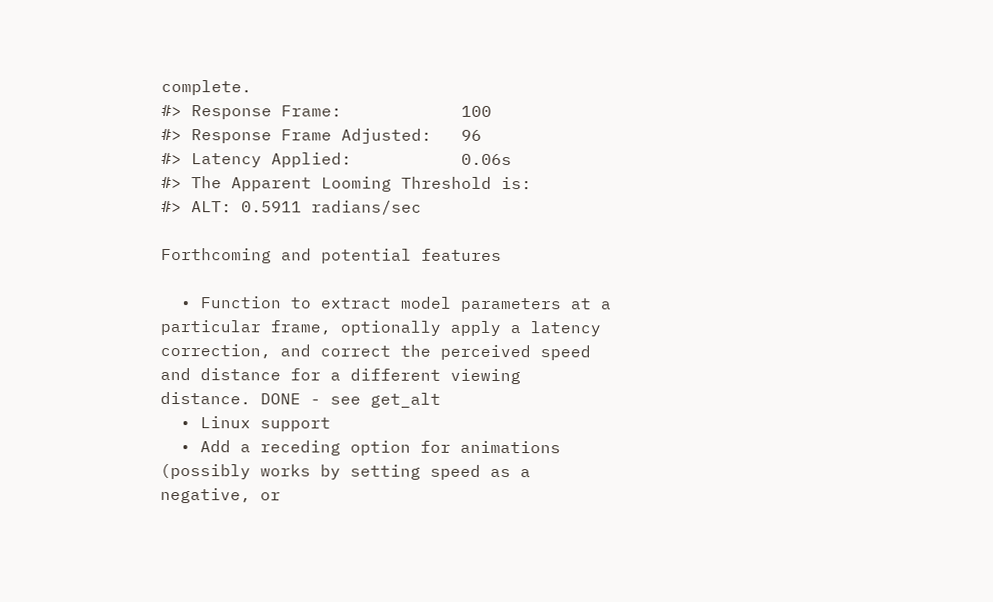complete.
#> Response Frame:            100
#> Response Frame Adjusted:   96
#> Latency Applied:           0.06s
#> The Apparent Looming Threshold is:
#> ALT: 0.5911 radians/sec

Forthcoming and potential features

  • Function to extract model parameters at a particular frame, optionally apply a latency correction, and correct the perceived speed and distance for a different viewing distance. DONE - see get_alt
  • Linux support
  • Add a receding option for animations (possibly works by setting speed as a negative, or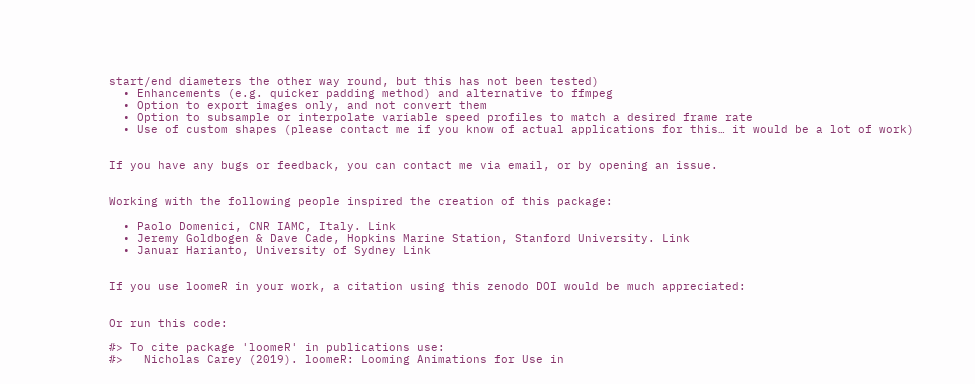start/end diameters the other way round, but this has not been tested)
  • Enhancements (e.g. quicker padding method) and alternative to ffmpeg
  • Option to export images only, and not convert them
  • Option to subsample or interpolate variable speed profiles to match a desired frame rate
  • Use of custom shapes (please contact me if you know of actual applications for this… it would be a lot of work)


If you have any bugs or feedback, you can contact me via email, or by opening an issue.


Working with the following people inspired the creation of this package:

  • Paolo Domenici, CNR IAMC, Italy. Link
  • Jeremy Goldbogen & Dave Cade, Hopkins Marine Station, Stanford University. Link
  • Januar Harianto, University of Sydney Link


If you use loomeR in your work, a citation using this zenodo DOI would be much appreciated:


Or run this code:

#> To cite package 'loomeR' in publications use:
#>   Nicholas Carey (2019). loomeR: Looming Animations for Use in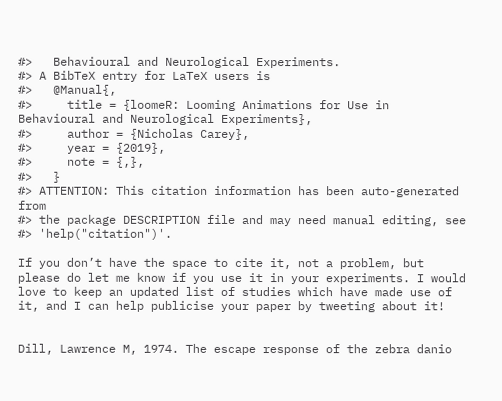#>   Behavioural and Neurological Experiments.
#> A BibTeX entry for LaTeX users is
#>   @Manual{,
#>     title = {loomeR: Looming Animations for Use in Behavioural and Neurological Experiments},
#>     author = {Nicholas Carey},
#>     year = {2019},
#>     note = {,},
#>   }
#> ATTENTION: This citation information has been auto-generated from
#> the package DESCRIPTION file and may need manual editing, see
#> 'help("citation")'.

If you don’t have the space to cite it, not a problem, but please do let me know if you use it in your experiments. I would love to keep an updated list of studies which have made use of it, and I can help publicise your paper by tweeting about it!


Dill, Lawrence M, 1974. The escape response of the zebra danio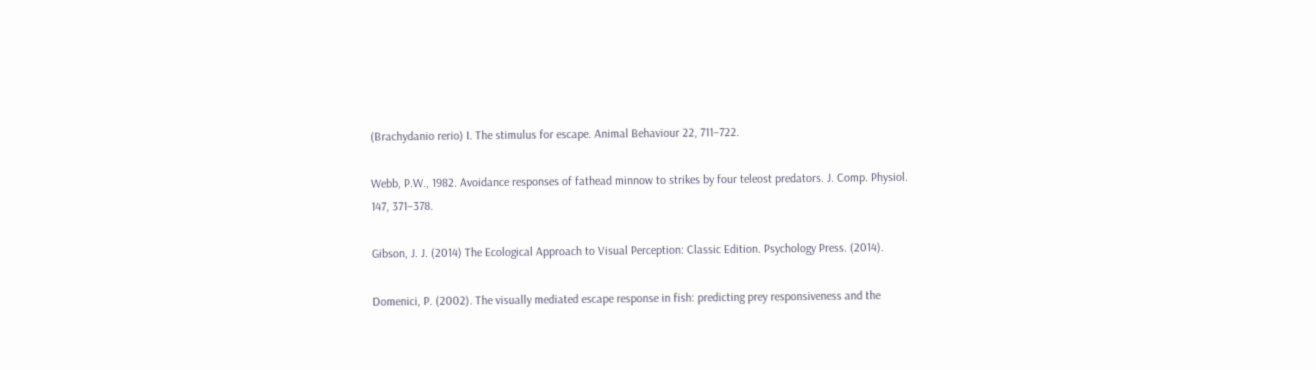(Brachydanio rerio) I. The stimulus for escape. Animal Behaviour 22, 711–722.

Webb, P.W., 1982. Avoidance responses of fathead minnow to strikes by four teleost predators. J. Comp. Physiol. 147, 371–378.

Gibson, J. J. (2014) The Ecological Approach to Visual Perception: Classic Edition. Psychology Press. (2014).

Domenici, P. (2002). The visually mediated escape response in fish: predicting prey responsiveness and the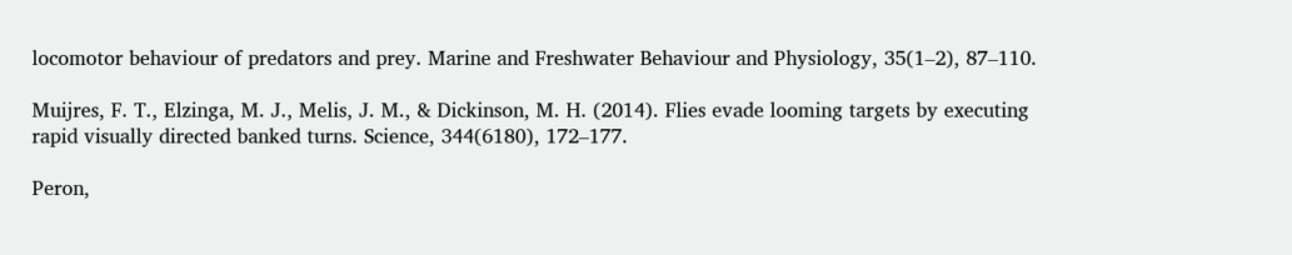locomotor behaviour of predators and prey. Marine and Freshwater Behaviour and Physiology, 35(1–2), 87–110.

Muijres, F. T., Elzinga, M. J., Melis, J. M., & Dickinson, M. H. (2014). Flies evade looming targets by executing rapid visually directed banked turns. Science, 344(6180), 172–177.

Peron,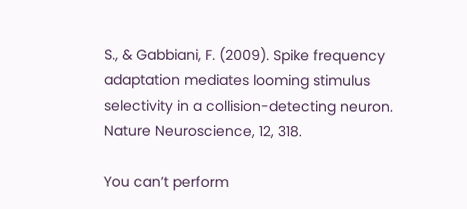S., & Gabbiani, F. (2009). Spike frequency adaptation mediates looming stimulus selectivity in a collision-detecting neuron. Nature Neuroscience, 12, 318.

You can’t perform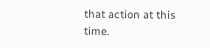that action at this time.